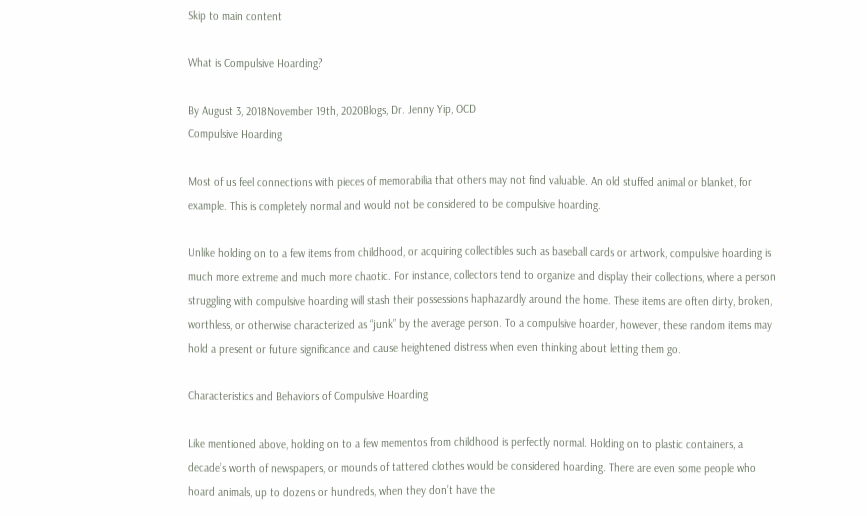Skip to main content

What is Compulsive Hoarding?

By August 3, 2018November 19th, 2020Blogs, Dr. Jenny Yip, OCD
Compulsive Hoarding

Most of us feel connections with pieces of memorabilia that others may not find valuable. An old stuffed animal or blanket, for example. This is completely normal and would not be considered to be compulsive hoarding.

Unlike holding on to a few items from childhood, or acquiring collectibles such as baseball cards or artwork, compulsive hoarding is much more extreme and much more chaotic. For instance, collectors tend to organize and display their collections, where a person struggling with compulsive hoarding will stash their possessions haphazardly around the home. These items are often dirty, broken, worthless, or otherwise characterized as “junk” by the average person. To a compulsive hoarder, however, these random items may hold a present or future significance and cause heightened distress when even thinking about letting them go.

Characteristics and Behaviors of Compulsive Hoarding

Like mentioned above, holding on to a few mementos from childhood is perfectly normal. Holding on to plastic containers, a decade’s worth of newspapers, or mounds of tattered clothes would be considered hoarding. There are even some people who hoard animals, up to dozens or hundreds, when they don’t have the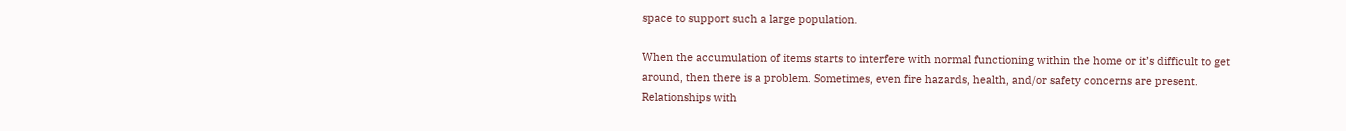space to support such a large population.

When the accumulation of items starts to interfere with normal functioning within the home or it’s difficult to get around, then there is a problem. Sometimes, even fire hazards, health, and/or safety concerns are present. Relationships with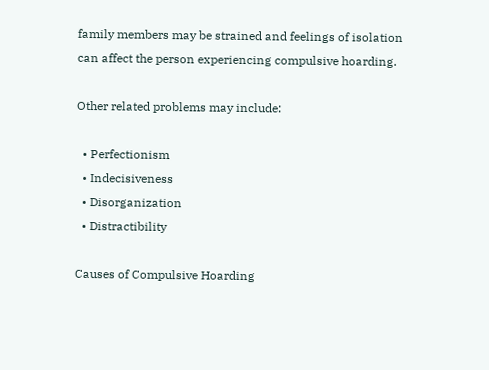family members may be strained and feelings of isolation can affect the person experiencing compulsive hoarding.

Other related problems may include:

  • Perfectionism
  • Indecisiveness
  • Disorganization
  • Distractibility

Causes of Compulsive Hoarding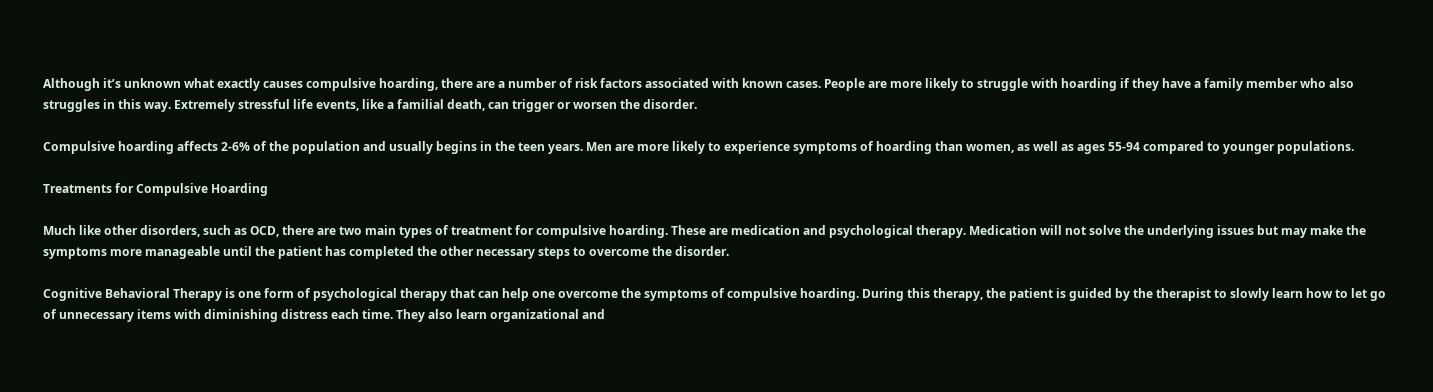Although it’s unknown what exactly causes compulsive hoarding, there are a number of risk factors associated with known cases. People are more likely to struggle with hoarding if they have a family member who also struggles in this way. Extremely stressful life events, like a familial death, can trigger or worsen the disorder.

Compulsive hoarding affects 2-6% of the population and usually begins in the teen years. Men are more likely to experience symptoms of hoarding than women, as well as ages 55-94 compared to younger populations.

Treatments for Compulsive Hoarding

Much like other disorders, such as OCD, there are two main types of treatment for compulsive hoarding. These are medication and psychological therapy. Medication will not solve the underlying issues but may make the symptoms more manageable until the patient has completed the other necessary steps to overcome the disorder.

Cognitive Behavioral Therapy is one form of psychological therapy that can help one overcome the symptoms of compulsive hoarding. During this therapy, the patient is guided by the therapist to slowly learn how to let go of unnecessary items with diminishing distress each time. They also learn organizational and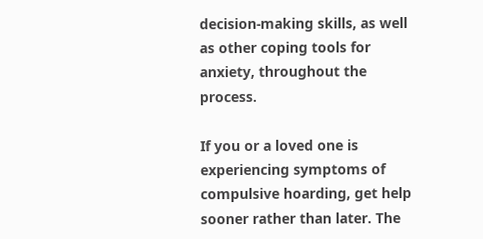decision-making skills, as well as other coping tools for anxiety, throughout the process.

If you or a loved one is experiencing symptoms of compulsive hoarding, get help sooner rather than later. The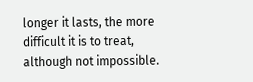longer it lasts, the more difficult it is to treat, although not impossible.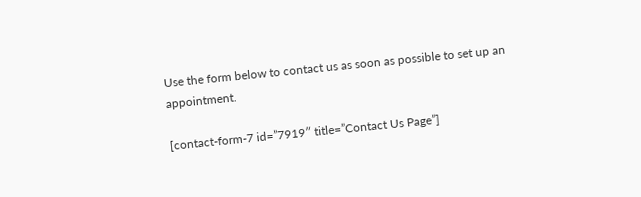Use the form below to contact us as soon as possible to set up an appointment.

[contact-form-7 id=”7919″ title=”Contact Us Page”]